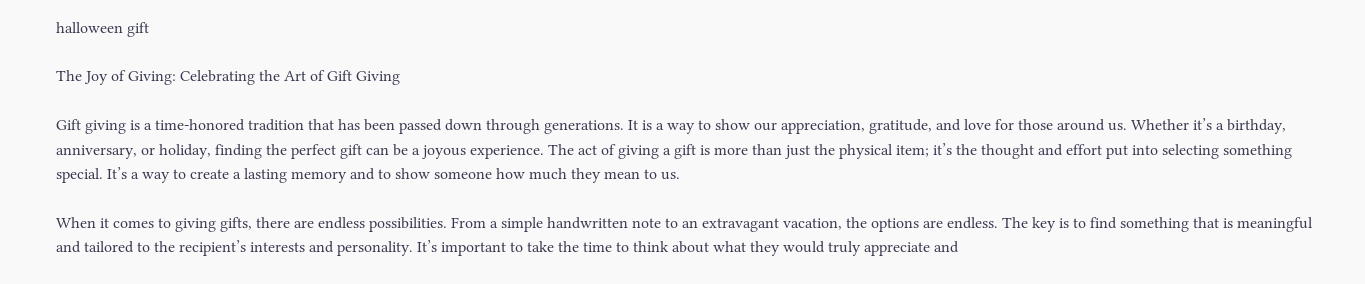halloween gift

The Joy of Giving: Celebrating the Art of Gift Giving

Gift giving is a time-honored tradition that has been passed down through generations. It is a way to show our appreciation, gratitude, and love for those around us. Whether it’s a birthday, anniversary, or holiday, finding the perfect gift can be a joyous experience. The act of giving a gift is more than just the physical item; it’s the thought and effort put into selecting something special. It’s a way to create a lasting memory and to show someone how much they mean to us.

When it comes to giving gifts, there are endless possibilities. From a simple handwritten note to an extravagant vacation, the options are endless. The key is to find something that is meaningful and tailored to the recipient’s interests and personality. It’s important to take the time to think about what they would truly appreciate and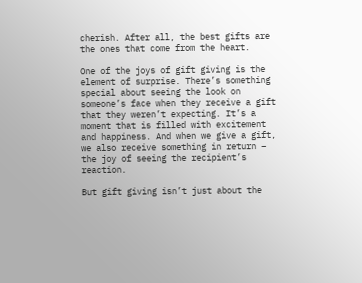cherish. After all, the best gifts are the ones that come from the heart.

One of the joys of gift giving is the element of surprise. There’s something special about seeing the look on someone’s face when they receive a gift that they weren’t expecting. It’s a moment that is filled with excitement and happiness. And when we give a gift, we also receive something in return – the joy of seeing the recipient’s reaction.

But gift giving isn’t just about the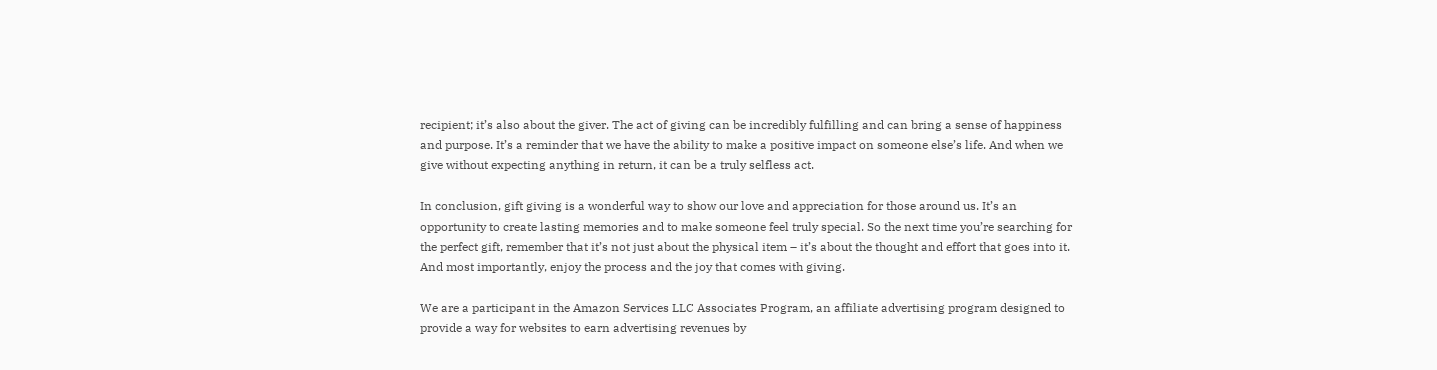recipient; it’s also about the giver. The act of giving can be incredibly fulfilling and can bring a sense of happiness and purpose. It’s a reminder that we have the ability to make a positive impact on someone else’s life. And when we give without expecting anything in return, it can be a truly selfless act.

In conclusion, gift giving is a wonderful way to show our love and appreciation for those around us. It’s an opportunity to create lasting memories and to make someone feel truly special. So the next time you’re searching for the perfect gift, remember that it’s not just about the physical item – it’s about the thought and effort that goes into it. And most importantly, enjoy the process and the joy that comes with giving.

We are a participant in the Amazon Services LLC Associates Program, an affiliate advertising program designed to provide a way for websites to earn advertising revenues by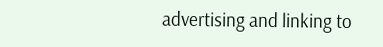advertising and linking to